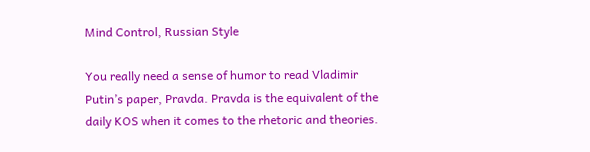Mind Control, Russian Style

You really need a sense of humor to read Vladimir Putin’s paper, Pravda. Pravda is the equivalent of the daily KOS when it comes to the rhetoric and theories.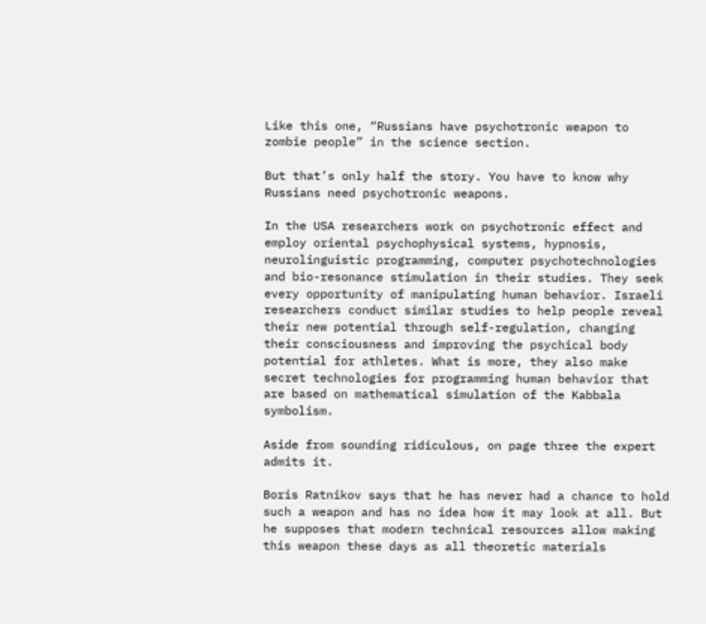Like this one, “Russians have psychotronic weapon to zombie people” in the science section.

But that’s only half the story. You have to know why Russians need psychotronic weapons.

In the USA researchers work on psychotronic effect and employ oriental psychophysical systems, hypnosis, neurolinguistic programming, computer psychotechnologies and bio-resonance stimulation in their studies. They seek every opportunity of manipulating human behavior. Israeli researchers conduct similar studies to help people reveal their new potential through self-regulation, changing their consciousness and improving the psychical body potential for athletes. What is more, they also make secret technologies for programming human behavior that are based on mathematical simulation of the Kabbala symbolism.

Aside from sounding ridiculous, on page three the expert admits it.

Boris Ratnikov says that he has never had a chance to hold such a weapon and has no idea how it may look at all. But he supposes that modern technical resources allow making this weapon these days as all theoretic materials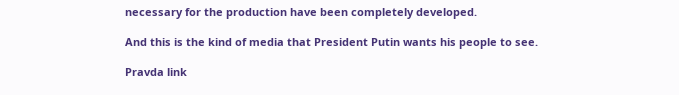necessary for the production have been completely developed.

And this is the kind of media that President Putin wants his people to see.

Pravda link